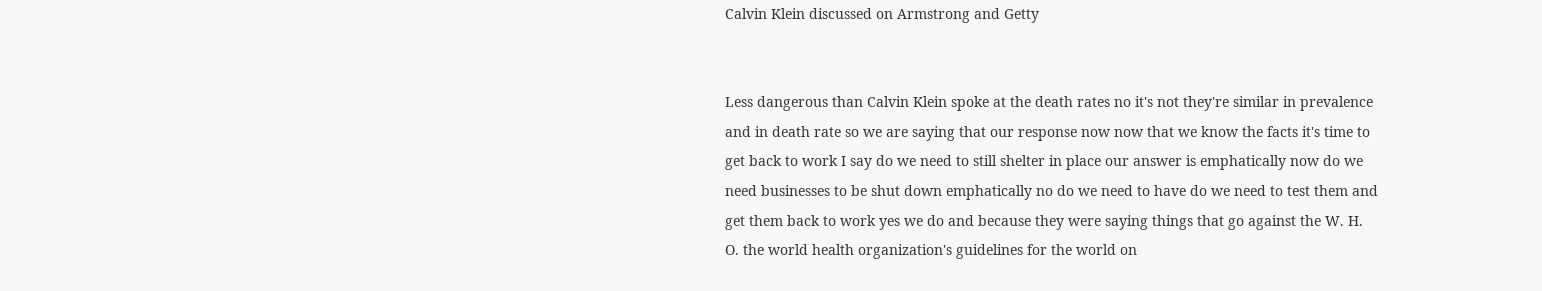Calvin Klein discussed on Armstrong and Getty


Less dangerous than Calvin Klein spoke at the death rates no it's not they're similar in prevalence and in death rate so we are saying that our response now now that we know the facts it's time to get back to work I say do we need to still shelter in place our answer is emphatically now do we need businesses to be shut down emphatically no do we need to have do we need to test them and get them back to work yes we do and because they were saying things that go against the W. H. O. the world health organization's guidelines for the world on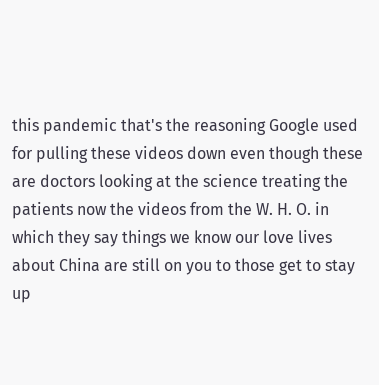this pandemic that's the reasoning Google used for pulling these videos down even though these are doctors looking at the science treating the patients now the videos from the W. H. O. in which they say things we know our love lives about China are still on you to those get to stay up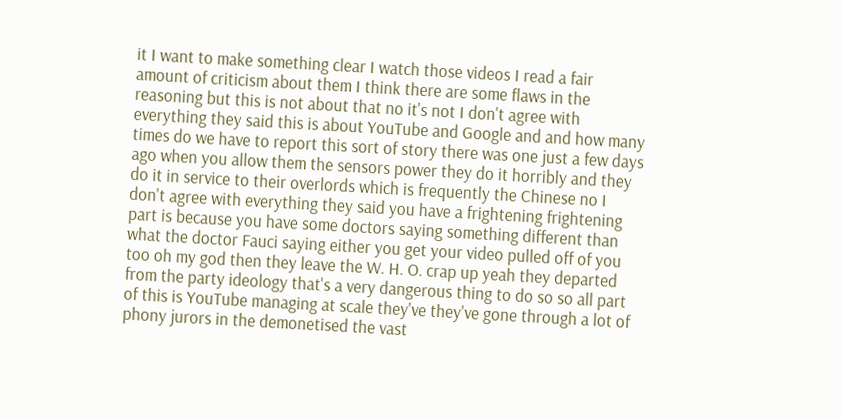it I want to make something clear I watch those videos I read a fair amount of criticism about them I think there are some flaws in the reasoning but this is not about that no it's not I don't agree with everything they said this is about YouTube and Google and and how many times do we have to report this sort of story there was one just a few days ago when you allow them the sensors power they do it horribly and they do it in service to their overlords which is frequently the Chinese no I don't agree with everything they said you have a frightening frightening part is because you have some doctors saying something different than what the doctor Fauci saying either you get your video pulled off of you too oh my god then they leave the W. H. O. crap up yeah they departed from the party ideology that's a very dangerous thing to do so so all part of this is YouTube managing at scale they've they've gone through a lot of phony jurors in the demonetised the vast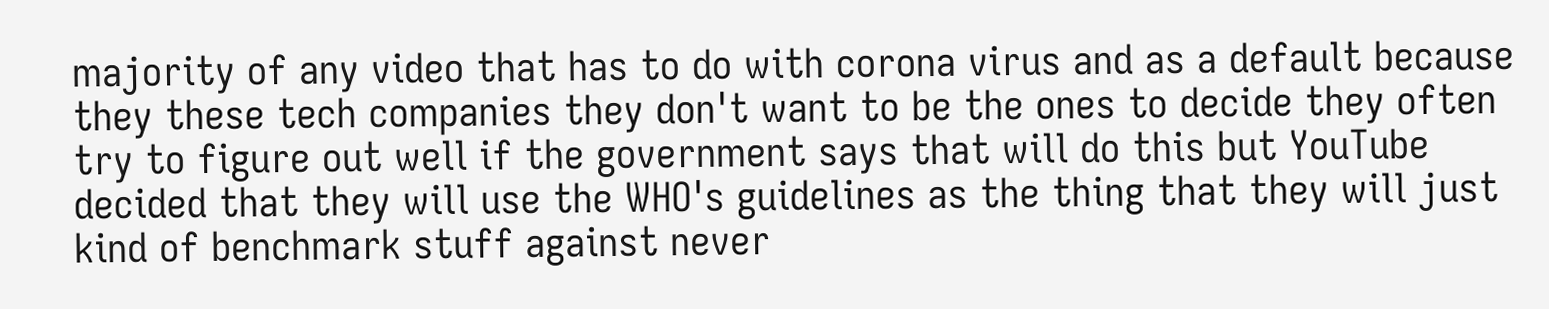majority of any video that has to do with corona virus and as a default because they these tech companies they don't want to be the ones to decide they often try to figure out well if the government says that will do this but YouTube decided that they will use the WHO's guidelines as the thing that they will just kind of benchmark stuff against never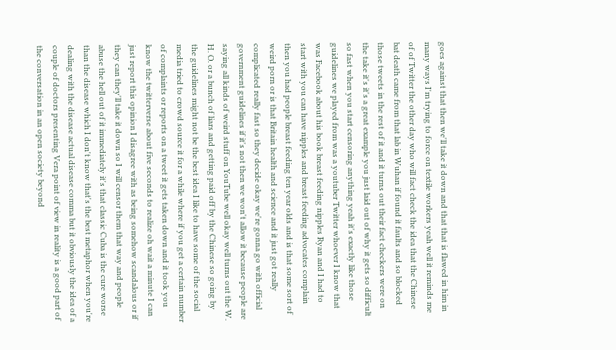goes against that then we'll take it down and that that is flawed in him in many ways I'm trying to force on textile workers yeah well it reminds me of of Twitter the other day who will fact check the idea that the Chinese bat death came from that lab in Wuhan if found it faults and so blocked those tweets in the rest of it and it turns out their fact checkers were on the take it's it's a great example you just laid out of why it gets so difficult so fast when you start censoring anything yeah it's exactly like those guidelines we played from was a youtuber Twitter whoever I know that was Facebook about his book breast feeding nipples Ryan and I had to start with you can have nipples and breast feeding advocates complain then you had people breast feeding ten year olds and is that some sort of weird porn or is that Britain health and science and it just got really complicated really fast so they decide okay we're gonna go with official government guidelines if it's not then we won't allow it because people are saying all kinds of weird stuff on YouTube well okay well turns out the W. H. O. or a bunch of liars and getting paid off by the Chinese so going by the guidelines might not be the best idea I like to have some of the social media tried to crowd source it for a while where if you get a certain number of complaints or reports on a tweet it gets taken down and it took you know the twitterverse about five seconds to realize oh wait a minute I can just report this opinion I disagree with as being somehow scandalous or if they can they'll take it down so I will censor them that way and people abuse the hell out of it immediately it's that classic Cuba is the cure worse than the disease which I don't know that's the best metaphor when you're dealing with the disease actual disease comma but it obviously the idea of a couple of doctors presenting Vera point of view in reality is a good part of the conversation in an open society beyond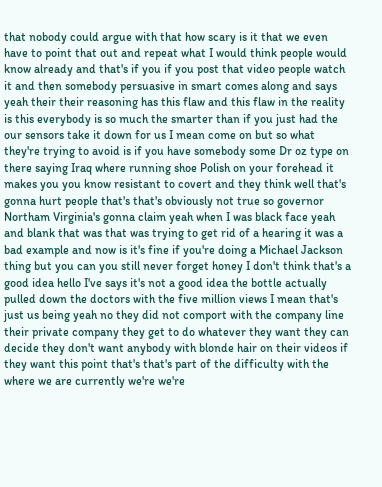that nobody could argue with that how scary is it that we even have to point that out and repeat what I would think people would know already and that's if you if you post that video people watch it and then somebody persuasive in smart comes along and says yeah their their reasoning has this flaw and this flaw in the reality is this everybody is so much the smarter than if you just had the our sensors take it down for us I mean come on but so what they're trying to avoid is if you have somebody some Dr oz type on there saying Iraq where running shoe Polish on your forehead it makes you you know resistant to covert and they think well that's gonna hurt people that's that's obviously not true so governor Northam Virginia's gonna claim yeah when I was black face yeah and blank that was that was trying to get rid of a hearing it was a bad example and now is it's fine if you're doing a Michael Jackson thing but you can you still never forget honey I don't think that's a good idea hello I've says it's not a good idea the bottle actually pulled down the doctors with the five million views I mean that's just us being yeah no they did not comport with the company line their private company they get to do whatever they want they can decide they don't want anybody with blonde hair on their videos if they want this point that's that's part of the difficulty with the where we are currently we're we're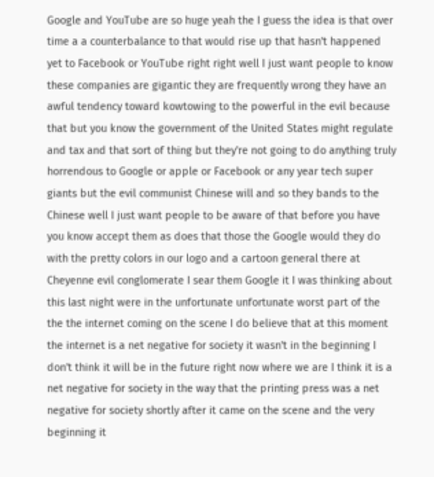Google and YouTube are so huge yeah the I guess the idea is that over time a a counterbalance to that would rise up that hasn't happened yet to Facebook or YouTube right right well I just want people to know these companies are gigantic they are frequently wrong they have an awful tendency toward kowtowing to the powerful in the evil because that but you know the government of the United States might regulate and tax and that sort of thing but they're not going to do anything truly horrendous to Google or apple or Facebook or any year tech super giants but the evil communist Chinese will and so they bands to the Chinese well I just want people to be aware of that before you have you know accept them as does that those the Google would they do with the pretty colors in our logo and a cartoon general there at Cheyenne evil conglomerate I sear them Google it I was thinking about this last night were in the unfortunate unfortunate worst part of the the the internet coming on the scene I do believe that at this moment the internet is a net negative for society it wasn't in the beginning I don't think it will be in the future right now where we are I think it is a net negative for society in the way that the printing press was a net negative for society shortly after it came on the scene and the very beginning it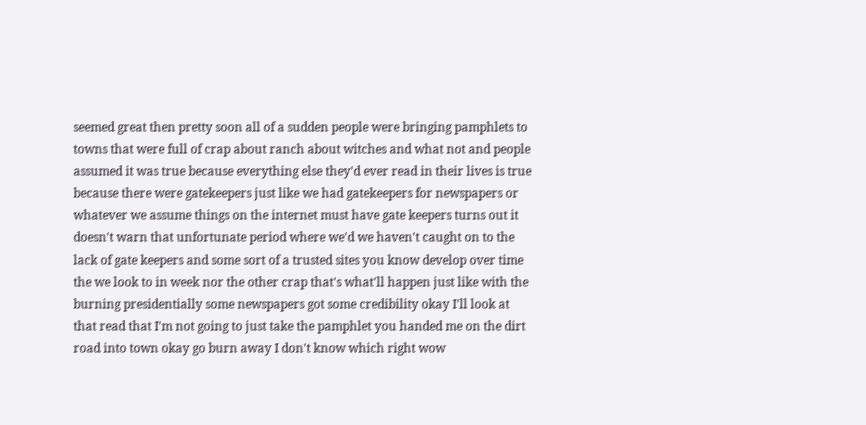seemed great then pretty soon all of a sudden people were bringing pamphlets to towns that were full of crap about ranch about witches and what not and people assumed it was true because everything else they'd ever read in their lives is true because there were gatekeepers just like we had gatekeepers for newspapers or whatever we assume things on the internet must have gate keepers turns out it doesn't warn that unfortunate period where we'd we haven't caught on to the lack of gate keepers and some sort of a trusted sites you know develop over time the we look to in week nor the other crap that's what'll happen just like with the burning presidentially some newspapers got some credibility okay I'll look at that read that I'm not going to just take the pamphlet you handed me on the dirt road into town okay go burn away I don't know which right wow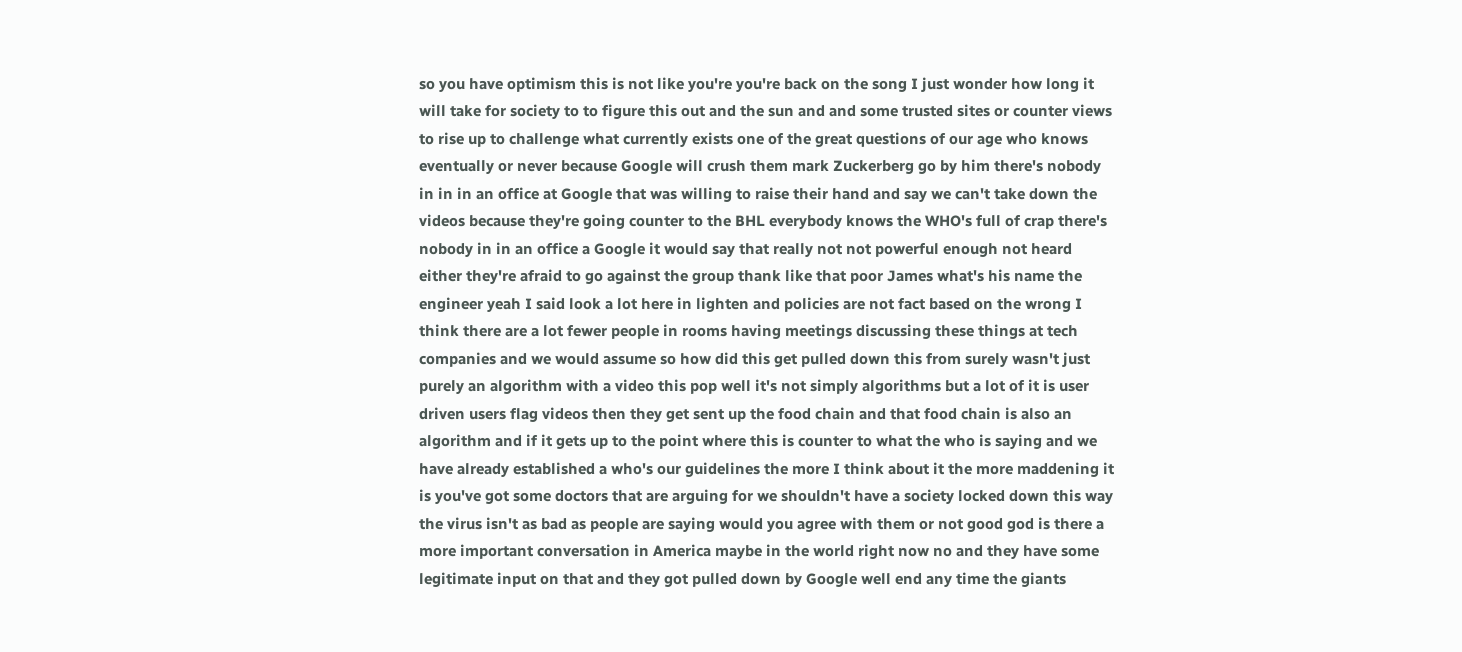so you have optimism this is not like you're you're back on the song I just wonder how long it will take for society to to figure this out and the sun and and some trusted sites or counter views to rise up to challenge what currently exists one of the great questions of our age who knows eventually or never because Google will crush them mark Zuckerberg go by him there's nobody in in in an office at Google that was willing to raise their hand and say we can't take down the videos because they're going counter to the BHL everybody knows the WHO's full of crap there's nobody in in an office a Google it would say that really not not powerful enough not heard either they're afraid to go against the group thank like that poor James what's his name the engineer yeah I said look a lot here in lighten and policies are not fact based on the wrong I think there are a lot fewer people in rooms having meetings discussing these things at tech companies and we would assume so how did this get pulled down this from surely wasn't just purely an algorithm with a video this pop well it's not simply algorithms but a lot of it is user driven users flag videos then they get sent up the food chain and that food chain is also an algorithm and if it gets up to the point where this is counter to what the who is saying and we have already established a who's our guidelines the more I think about it the more maddening it is you've got some doctors that are arguing for we shouldn't have a society locked down this way the virus isn't as bad as people are saying would you agree with them or not good god is there a more important conversation in America maybe in the world right now no and they have some legitimate input on that and they got pulled down by Google well end any time the giants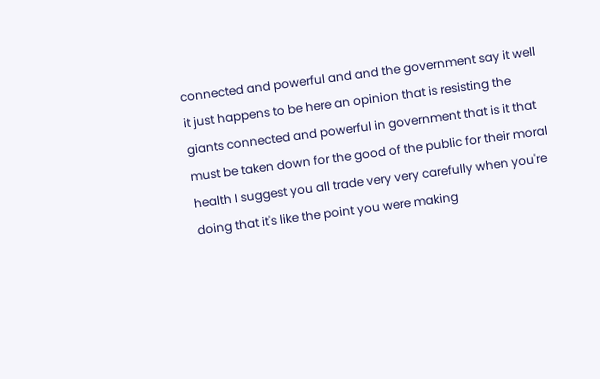connected and powerful and and the government say it well it just happens to be here an opinion that is resisting the giants connected and powerful in government that is it that must be taken down for the good of the public for their moral health I suggest you all trade very very carefully when you're doing that it's like the point you were making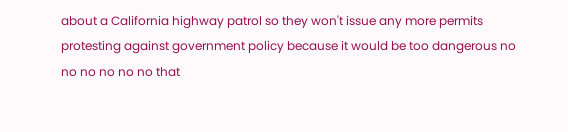about a California highway patrol so they won't issue any more permits protesting against government policy because it would be too dangerous no no no no no no that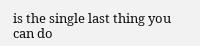is the single last thing you can do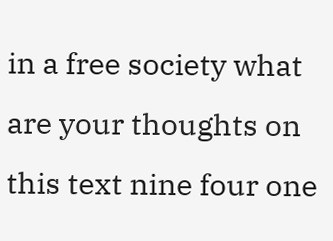in a free society what are your thoughts on this text nine four one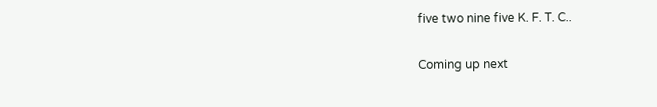five two nine five K. F. T. C..

Coming up next